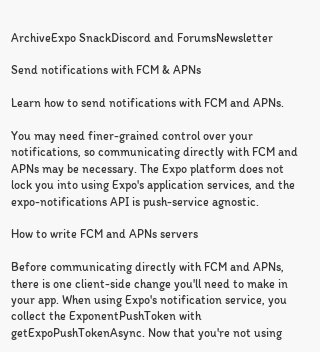ArchiveExpo SnackDiscord and ForumsNewsletter

Send notifications with FCM & APNs

Learn how to send notifications with FCM and APNs.

You may need finer-grained control over your notifications, so communicating directly with FCM and APNs may be necessary. The Expo platform does not lock you into using Expo's application services, and the expo-notifications API is push-service agnostic.

How to write FCM and APNs servers

Before communicating directly with FCM and APNs, there is one client-side change you'll need to make in your app. When using Expo's notification service, you collect the ExponentPushToken with getExpoPushTokenAsync. Now that you're not using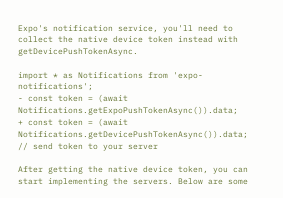Expo's notification service, you'll need to collect the native device token instead with getDevicePushTokenAsync.

import * as Notifications from 'expo-notifications';
- const token = (await Notifications.getExpoPushTokenAsync()).data;
+ const token = (await Notifications.getDevicePushTokenAsync()).data;
// send token to your server

After getting the native device token, you can start implementing the servers. Below are some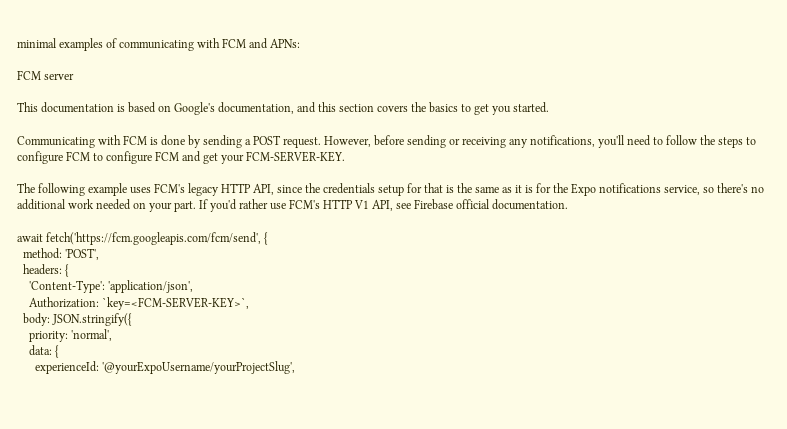minimal examples of communicating with FCM and APNs:

FCM server

This documentation is based on Google's documentation, and this section covers the basics to get you started.

Communicating with FCM is done by sending a POST request. However, before sending or receiving any notifications, you'll need to follow the steps to configure FCM to configure FCM and get your FCM-SERVER-KEY.

The following example uses FCM's legacy HTTP API, since the credentials setup for that is the same as it is for the Expo notifications service, so there's no additional work needed on your part. If you'd rather use FCM's HTTP V1 API, see Firebase official documentation.

await fetch('https://fcm.googleapis.com/fcm/send', {
  method: 'POST',
  headers: {
    'Content-Type': 'application/json',
    Authorization: `key=<FCM-SERVER-KEY>`,
  body: JSON.stringify({
    priority: 'normal',
    data: {
      experienceId: '@yourExpoUsername/yourProjectSlug',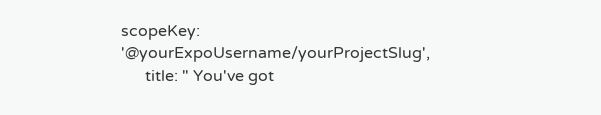scopeKey: '@yourExpoUsername/yourProjectSlug',
      title: " You've got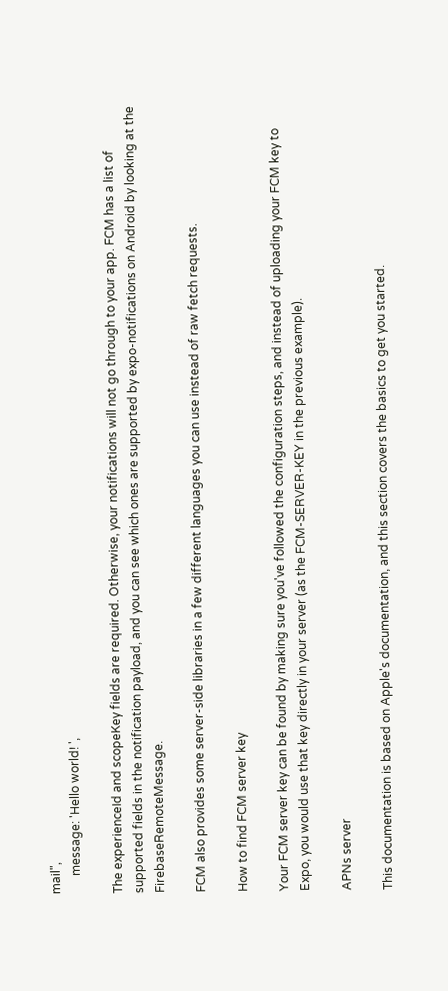mail",
      message: 'Hello world! ',

The experienceId and scopeKey fields are required. Otherwise, your notifications will not go through to your app. FCM has a list of supported fields in the notification payload, and you can see which ones are supported by expo-notifications on Android by looking at the FirebaseRemoteMessage.

FCM also provides some server-side libraries in a few different languages you can use instead of raw fetch requests.

How to find FCM server key

Your FCM server key can be found by making sure you've followed the configuration steps, and instead of uploading your FCM key to Expo, you would use that key directly in your server (as the FCM-SERVER-KEY in the previous example).

APNs server

This documentation is based on Apple's documentation, and this section covers the basics to get you started.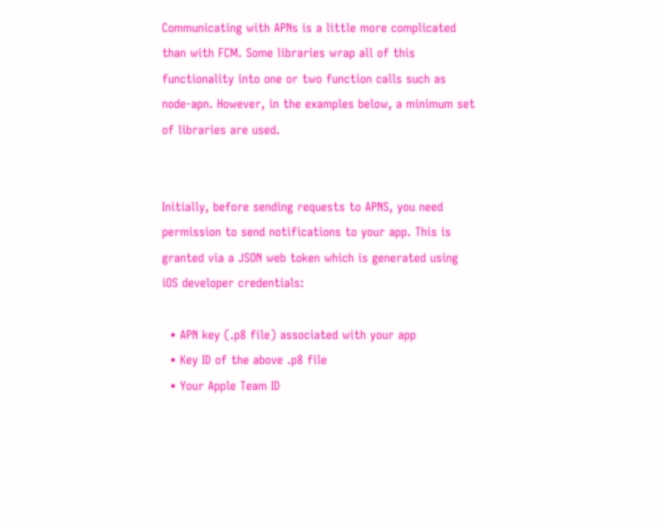Communicating with APNs is a little more complicated than with FCM. Some libraries wrap all of this functionality into one or two function calls such as node-apn. However, in the examples below, a minimum set of libraries are used.


Initially, before sending requests to APNS, you need permission to send notifications to your app. This is granted via a JSON web token which is generated using iOS developer credentials:

  • APN key (.p8 file) associated with your app
  • Key ID of the above .p8 file
  • Your Apple Team ID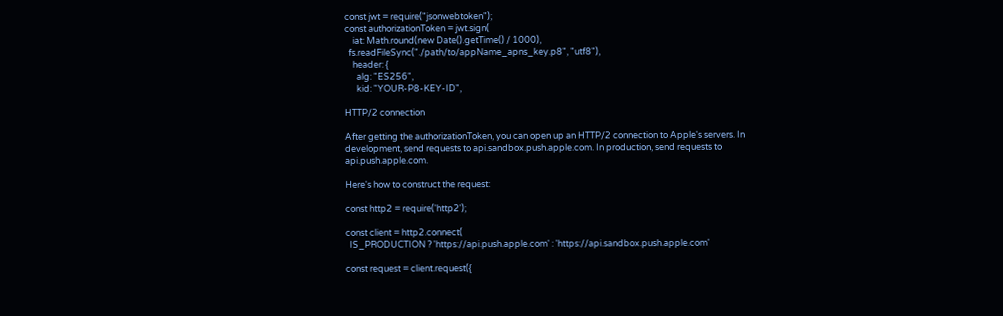const jwt = require("jsonwebtoken");
const authorizationToken = jwt.sign(
    iat: Math.round(new Date().getTime() / 1000),
  fs.readFileSync("./path/to/appName_apns_key.p8", "utf8"),
    header: {
      alg: "ES256",
      kid: "YOUR-P8-KEY-ID",

HTTP/2 connection

After getting the authorizationToken, you can open up an HTTP/2 connection to Apple's servers. In development, send requests to api.sandbox.push.apple.com. In production, send requests to api.push.apple.com.

Here's how to construct the request:

const http2 = require('http2');

const client = http2.connect(
  IS_PRODUCTION ? 'https://api.push.apple.com' : 'https://api.sandbox.push.apple.com'

const request = client.request({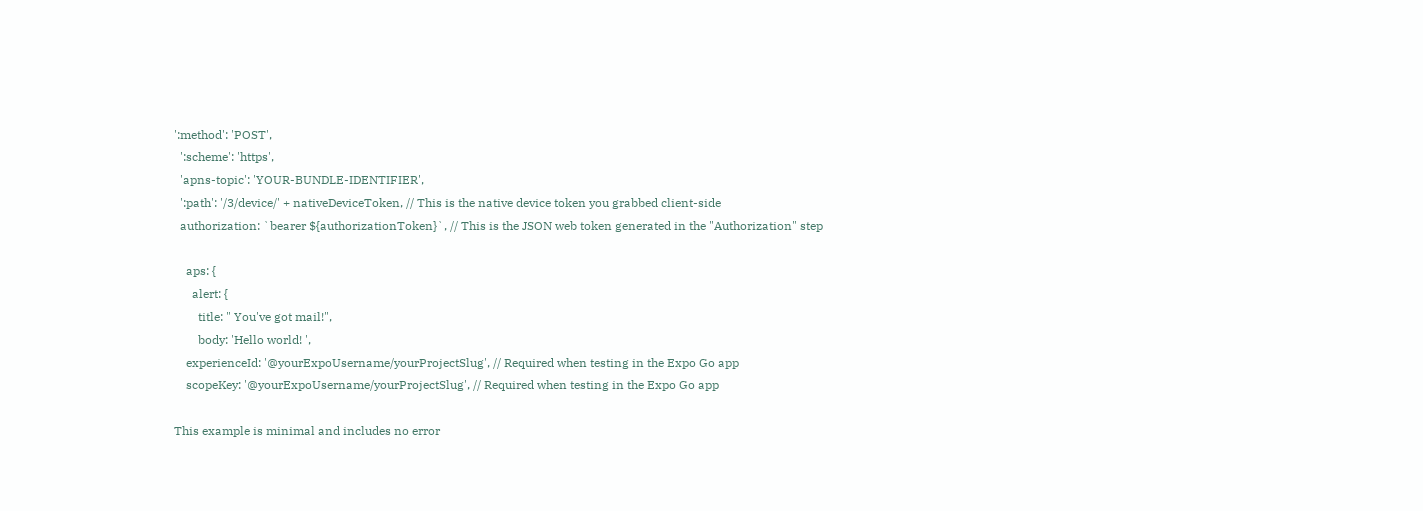':method': 'POST',
  ':scheme': 'https',
  'apns-topic': 'YOUR-BUNDLE-IDENTIFIER',
  ':path': '/3/device/' + nativeDeviceToken, // This is the native device token you grabbed client-side
  authorization: `bearer ${authorizationToken}`, // This is the JSON web token generated in the "Authorization" step

    aps: {
      alert: {
        title: " You've got mail!",
        body: 'Hello world! ',
    experienceId: '@yourExpoUsername/yourProjectSlug', // Required when testing in the Expo Go app
    scopeKey: '@yourExpoUsername/yourProjectSlug', // Required when testing in the Expo Go app

This example is minimal and includes no error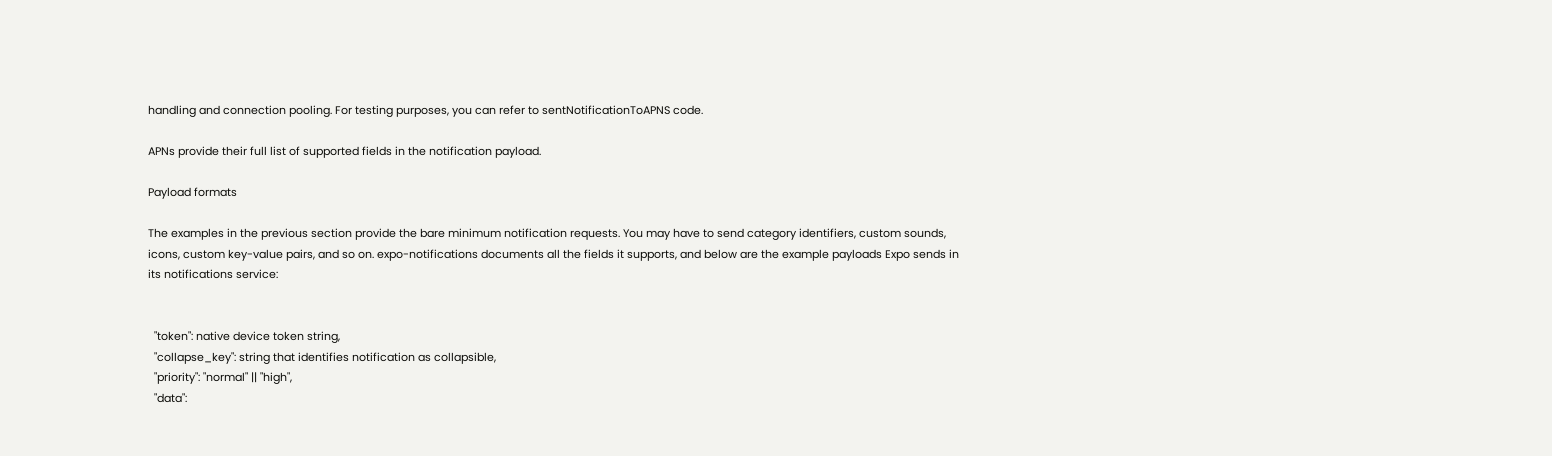handling and connection pooling. For testing purposes, you can refer to sentNotificationToAPNS code.

APNs provide their full list of supported fields in the notification payload.

Payload formats

The examples in the previous section provide the bare minimum notification requests. You may have to send category identifiers, custom sounds, icons, custom key-value pairs, and so on. expo-notifications documents all the fields it supports, and below are the example payloads Expo sends in its notifications service:


  "token": native device token string,
  "collapse_key": string that identifies notification as collapsible,
  "priority": "normal" || "high",
  "data":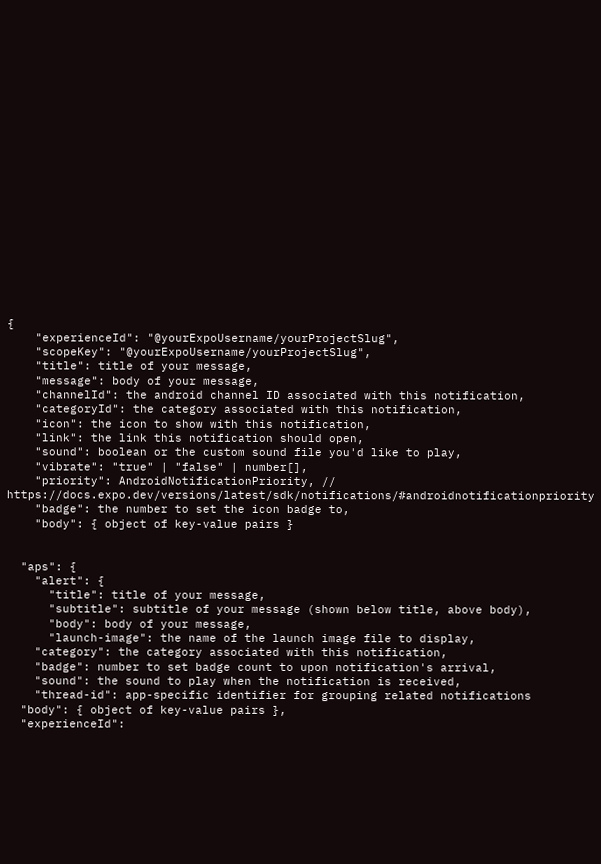{
    "experienceId": "@yourExpoUsername/yourProjectSlug",
    "scopeKey": "@yourExpoUsername/yourProjectSlug",
    "title": title of your message,
    "message": body of your message,
    "channelId": the android channel ID associated with this notification,
    "categoryId": the category associated with this notification,
    "icon": the icon to show with this notification,
    "link": the link this notification should open,
    "sound": boolean or the custom sound file you'd like to play,
    "vibrate": "true" | "false" | number[],
    "priority": AndroidNotificationPriority, // https://docs.expo.dev/versions/latest/sdk/notifications/#androidnotificationpriority
    "badge": the number to set the icon badge to,
    "body": { object of key-value pairs }


  "aps": {
    "alert": {
      "title": title of your message,
      "subtitle": subtitle of your message (shown below title, above body),
      "body": body of your message,
      "launch-image": the name of the launch image file to display,
    "category": the category associated with this notification,
    "badge": number to set badge count to upon notification's arrival,
    "sound": the sound to play when the notification is received,
    "thread-id": app-specific identifier for grouping related notifications
  "body": { object of key-value pairs },
  "experienceId":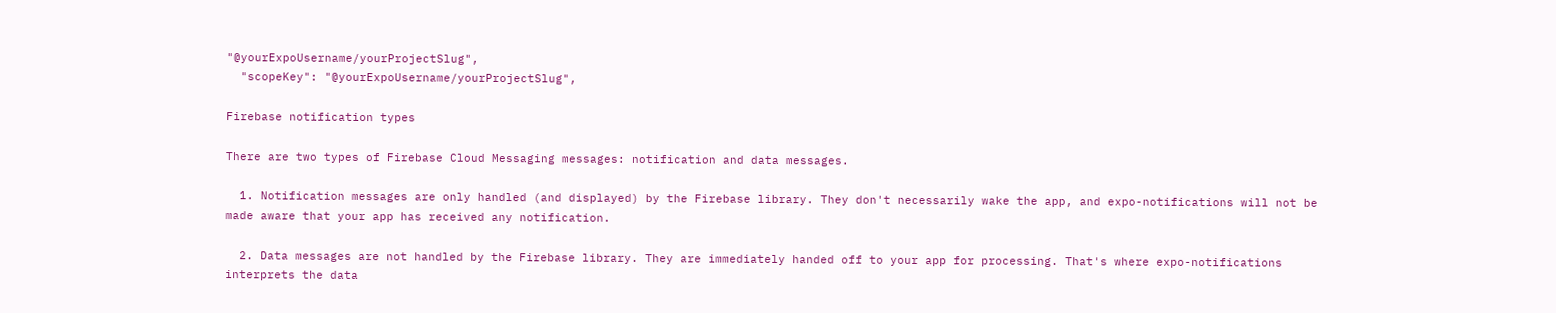"@yourExpoUsername/yourProjectSlug",
  "scopeKey": "@yourExpoUsername/yourProjectSlug",

Firebase notification types

There are two types of Firebase Cloud Messaging messages: notification and data messages.

  1. Notification messages are only handled (and displayed) by the Firebase library. They don't necessarily wake the app, and expo-notifications will not be made aware that your app has received any notification.

  2. Data messages are not handled by the Firebase library. They are immediately handed off to your app for processing. That's where expo-notifications interprets the data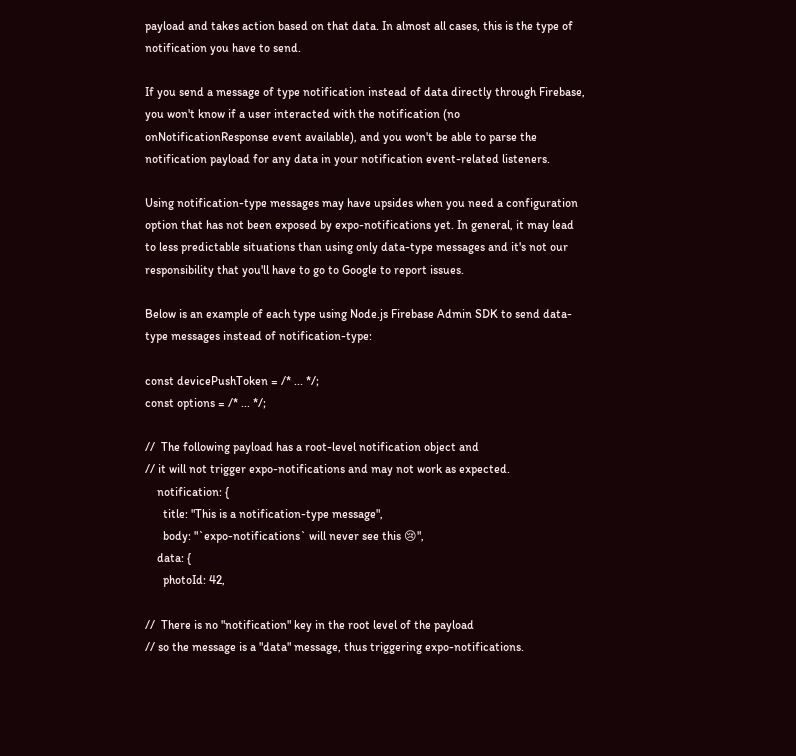payload and takes action based on that data. In almost all cases, this is the type of notification you have to send.

If you send a message of type notification instead of data directly through Firebase, you won't know if a user interacted with the notification (no onNotificationResponse event available), and you won't be able to parse the notification payload for any data in your notification event-related listeners.

Using notification-type messages may have upsides when you need a configuration option that has not been exposed by expo-notifications yet. In general, it may lead to less predictable situations than using only data-type messages and it's not our responsibility that you'll have to go to Google to report issues.

Below is an example of each type using Node.js Firebase Admin SDK to send data-type messages instead of notification-type:

const devicePushToken = /* ... */;
const options = /* ... */;

//  The following payload has a root-level notification object and
// it will not trigger expo-notifications and may not work as expected.
    notification: {
      title: "This is a notification-type message",
      body: "`expo-notifications` will never see this 😢",
    data: {
      photoId: 42,

//  There is no "notification" key in the root level of the payload
// so the message is a "data" message, thus triggering expo-notifications.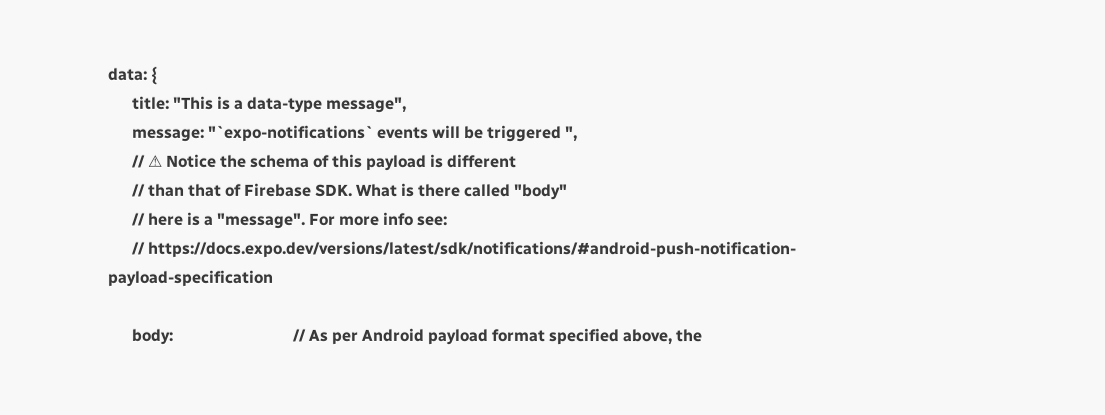data: {
      title: "This is a data-type message",
      message: "`expo-notifications` events will be triggered ",
      // ⚠ Notice the schema of this payload is different
      // than that of Firebase SDK. What is there called "body"
      // here is a "message". For more info see:
      // https://docs.expo.dev/versions/latest/sdk/notifications/#android-push-notification-payload-specification

      body:                              // As per Android payload format specified above, the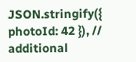JSON.stringify({ photoId: 42 }), // additional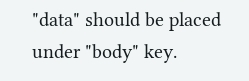"data" should be placed under "body" key.